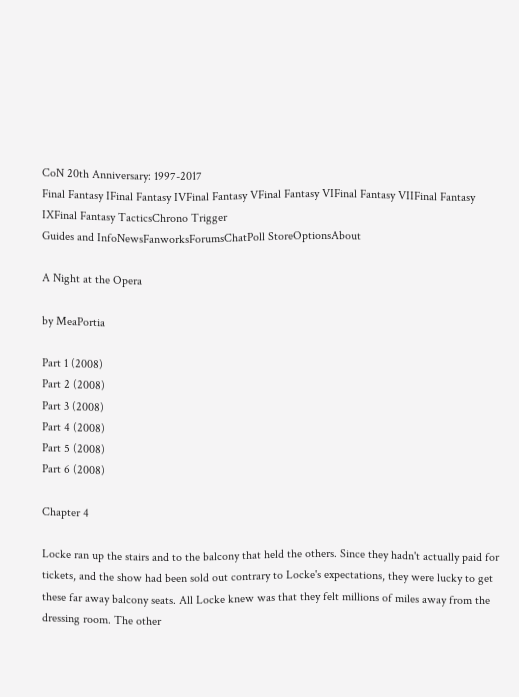CoN 20th Anniversary: 1997-2017
Final Fantasy IFinal Fantasy IVFinal Fantasy VFinal Fantasy VIFinal Fantasy VIIFinal Fantasy IXFinal Fantasy TacticsChrono Trigger
Guides and InfoNewsFanworksForumsChatPoll StoreOptionsAbout

A Night at the Opera

by MeaPortia

Part 1 (2008)
Part 2 (2008)
Part 3 (2008)
Part 4 (2008)
Part 5 (2008)
Part 6 (2008)

Chapter 4

Locke ran up the stairs and to the balcony that held the others. Since they hadn't actually paid for tickets, and the show had been sold out contrary to Locke's expectations, they were lucky to get these far away balcony seats. All Locke knew was that they felt millions of miles away from the dressing room. The other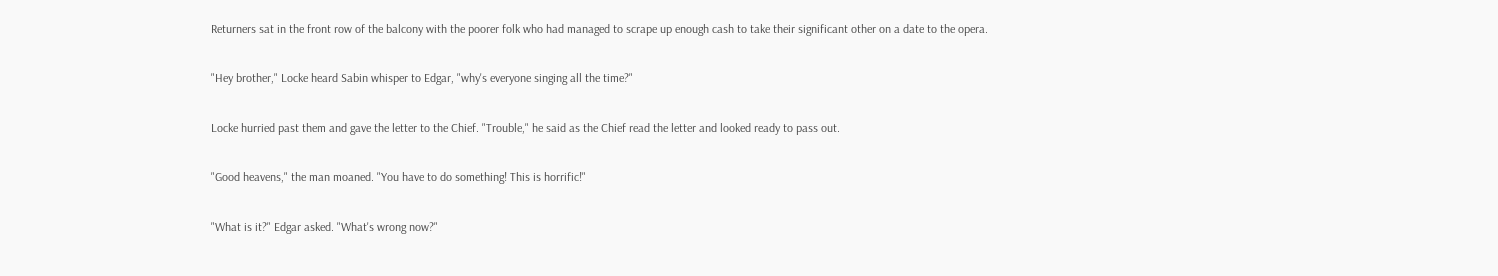Returners sat in the front row of the balcony with the poorer folk who had managed to scrape up enough cash to take their significant other on a date to the opera.

"Hey brother," Locke heard Sabin whisper to Edgar, "why's everyone singing all the time?"

Locke hurried past them and gave the letter to the Chief. "Trouble," he said as the Chief read the letter and looked ready to pass out.

"Good heavens," the man moaned. "You have to do something! This is horrific!"

"What is it?" Edgar asked. "What's wrong now?"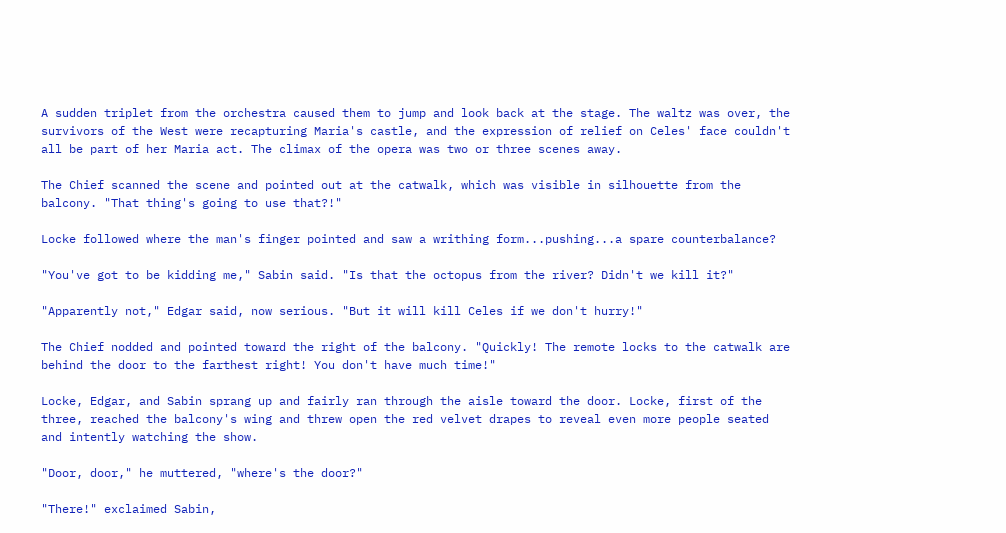A sudden triplet from the orchestra caused them to jump and look back at the stage. The waltz was over, the survivors of the West were recapturing Maria's castle, and the expression of relief on Celes' face couldn't all be part of her Maria act. The climax of the opera was two or three scenes away.

The Chief scanned the scene and pointed out at the catwalk, which was visible in silhouette from the balcony. "That thing's going to use that?!"

Locke followed where the man's finger pointed and saw a writhing form...pushing...a spare counterbalance?

"You've got to be kidding me," Sabin said. "Is that the octopus from the river? Didn't we kill it?"

"Apparently not," Edgar said, now serious. "But it will kill Celes if we don't hurry!"

The Chief nodded and pointed toward the right of the balcony. "Quickly! The remote locks to the catwalk are behind the door to the farthest right! You don't have much time!"

Locke, Edgar, and Sabin sprang up and fairly ran through the aisle toward the door. Locke, first of the three, reached the balcony's wing and threw open the red velvet drapes to reveal even more people seated and intently watching the show.

"Door, door," he muttered, "where's the door?"

"There!" exclaimed Sabin,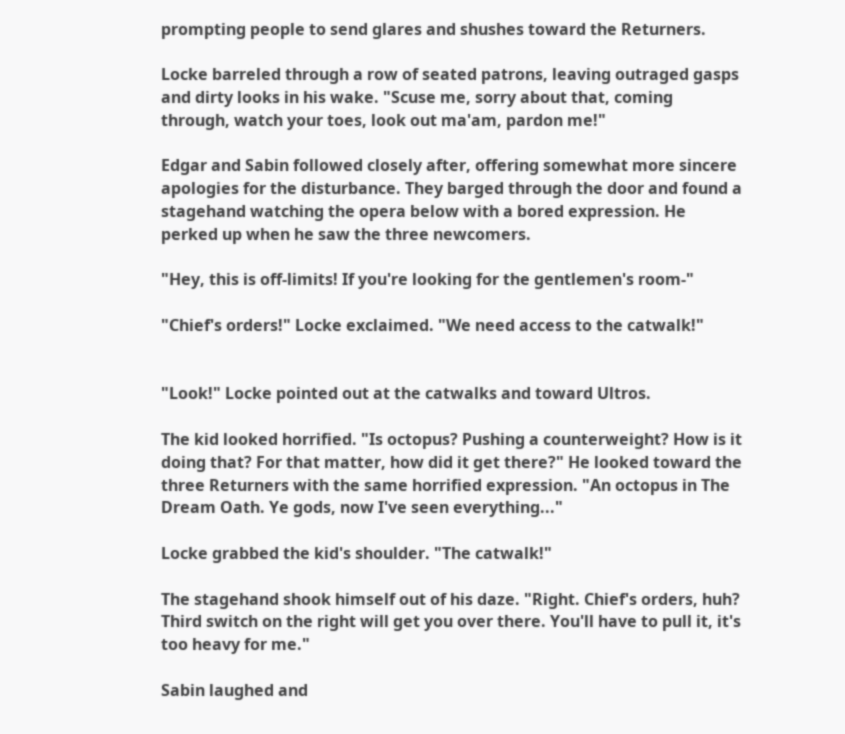prompting people to send glares and shushes toward the Returners.

Locke barreled through a row of seated patrons, leaving outraged gasps and dirty looks in his wake. "Scuse me, sorry about that, coming through, watch your toes, look out ma'am, pardon me!"

Edgar and Sabin followed closely after, offering somewhat more sincere apologies for the disturbance. They barged through the door and found a stagehand watching the opera below with a bored expression. He perked up when he saw the three newcomers.

"Hey, this is off-limits! If you're looking for the gentlemen's room-"

"Chief's orders!" Locke exclaimed. "We need access to the catwalk!"


"Look!" Locke pointed out at the catwalks and toward Ultros.

The kid looked horrified. "Is octopus? Pushing a counterweight? How is it doing that? For that matter, how did it get there?" He looked toward the three Returners with the same horrified expression. "An octopus in The Dream Oath. Ye gods, now I've seen everything..."

Locke grabbed the kid's shoulder. "The catwalk!"

The stagehand shook himself out of his daze. "Right. Chief's orders, huh? Third switch on the right will get you over there. You'll have to pull it, it's too heavy for me."

Sabin laughed and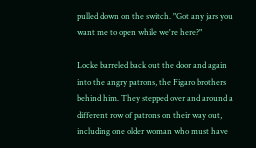pulled down on the switch. "Got any jars you want me to open while we're here?"

Locke barreled back out the door and again into the angry patrons, the Figaro brothers behind him. They stepped over and around a different row of patrons on their way out, including one older woman who must have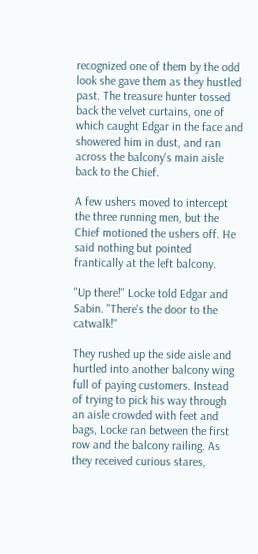recognized one of them by the odd look she gave them as they hustled past. The treasure hunter tossed back the velvet curtains, one of which caught Edgar in the face and showered him in dust, and ran across the balcony's main aisle back to the Chief.

A few ushers moved to intercept the three running men, but the Chief motioned the ushers off. He said nothing but pointed frantically at the left balcony.

"Up there!" Locke told Edgar and Sabin. "There's the door to the catwalk!"

They rushed up the side aisle and hurtled into another balcony wing full of paying customers. Instead of trying to pick his way through an aisle crowded with feet and bags, Locke ran between the first row and the balcony railing. As they received curious stares,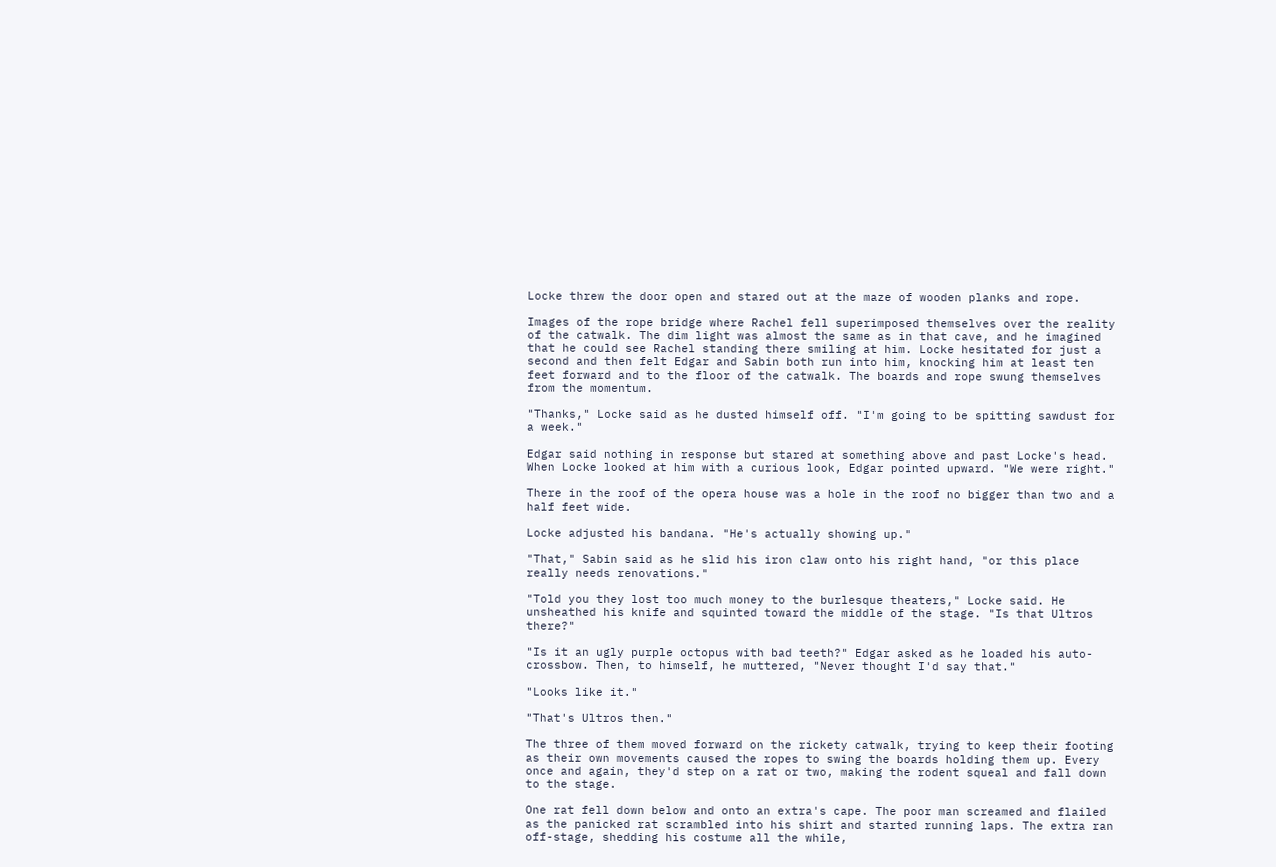Locke threw the door open and stared out at the maze of wooden planks and rope.

Images of the rope bridge where Rachel fell superimposed themselves over the reality of the catwalk. The dim light was almost the same as in that cave, and he imagined that he could see Rachel standing there smiling at him. Locke hesitated for just a second and then felt Edgar and Sabin both run into him, knocking him at least ten feet forward and to the floor of the catwalk. The boards and rope swung themselves from the momentum.

"Thanks," Locke said as he dusted himself off. "I'm going to be spitting sawdust for a week."

Edgar said nothing in response but stared at something above and past Locke's head. When Locke looked at him with a curious look, Edgar pointed upward. "We were right."

There in the roof of the opera house was a hole in the roof no bigger than two and a half feet wide.

Locke adjusted his bandana. "He's actually showing up."

"That," Sabin said as he slid his iron claw onto his right hand, "or this place really needs renovations."

"Told you they lost too much money to the burlesque theaters," Locke said. He unsheathed his knife and squinted toward the middle of the stage. "Is that Ultros there?"

"Is it an ugly purple octopus with bad teeth?" Edgar asked as he loaded his auto-crossbow. Then, to himself, he muttered, "Never thought I'd say that."

"Looks like it."

"That's Ultros then."

The three of them moved forward on the rickety catwalk, trying to keep their footing as their own movements caused the ropes to swing the boards holding them up. Every once and again, they'd step on a rat or two, making the rodent squeal and fall down to the stage.

One rat fell down below and onto an extra's cape. The poor man screamed and flailed as the panicked rat scrambled into his shirt and started running laps. The extra ran off-stage, shedding his costume all the while,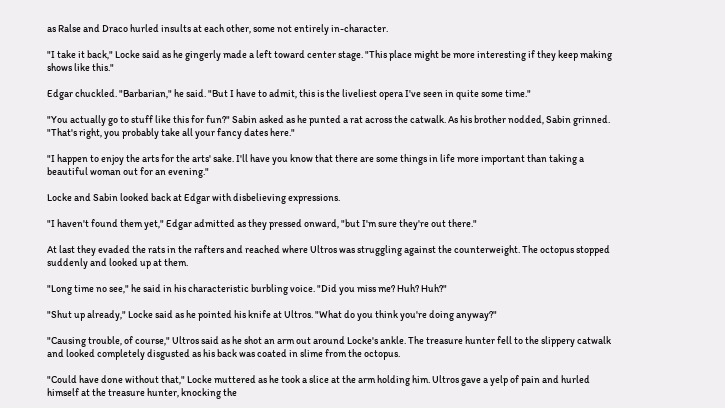as Ralse and Draco hurled insults at each other, some not entirely in-character.

"I take it back," Locke said as he gingerly made a left toward center stage. "This place might be more interesting if they keep making shows like this."

Edgar chuckled. "Barbarian," he said. "But I have to admit, this is the liveliest opera I've seen in quite some time."

"You actually go to stuff like this for fun?" Sabin asked as he punted a rat across the catwalk. As his brother nodded, Sabin grinned. "That's right, you probably take all your fancy dates here."

"I happen to enjoy the arts for the arts' sake. I'll have you know that there are some things in life more important than taking a beautiful woman out for an evening."

Locke and Sabin looked back at Edgar with disbelieving expressions.

"I haven't found them yet," Edgar admitted as they pressed onward, "but I'm sure they're out there."

At last they evaded the rats in the rafters and reached where Ultros was struggling against the counterweight. The octopus stopped suddenly and looked up at them.

"Long time no see," he said in his characteristic burbling voice. "Did you miss me? Huh? Huh?"

"Shut up already," Locke said as he pointed his knife at Ultros. "What do you think you're doing anyway?"

"Causing trouble, of course," Ultros said as he shot an arm out around Locke's ankle. The treasure hunter fell to the slippery catwalk and looked completely disgusted as his back was coated in slime from the octopus.

"Could have done without that," Locke muttered as he took a slice at the arm holding him. Ultros gave a yelp of pain and hurled himself at the treasure hunter, knocking the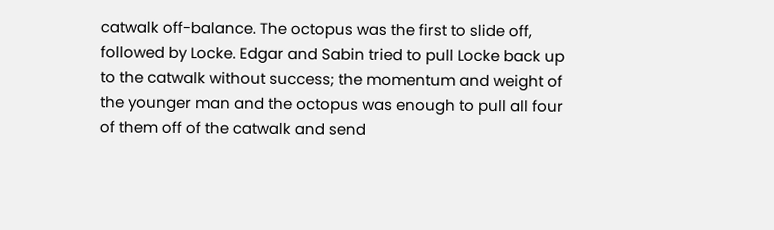catwalk off-balance. The octopus was the first to slide off, followed by Locke. Edgar and Sabin tried to pull Locke back up to the catwalk without success; the momentum and weight of the younger man and the octopus was enough to pull all four of them off of the catwalk and send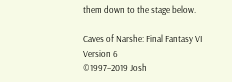them down to the stage below.

Caves of Narshe: Final Fantasy VI
Version 6
©1997–2019 Josh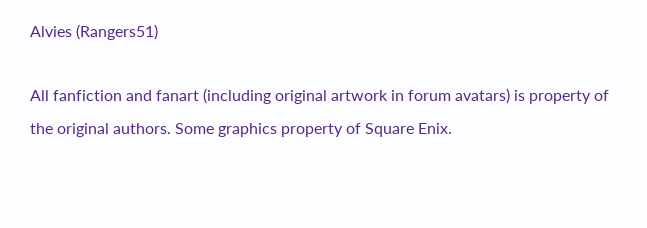Alvies (Rangers51)

All fanfiction and fanart (including original artwork in forum avatars) is property of the original authors. Some graphics property of Square Enix.